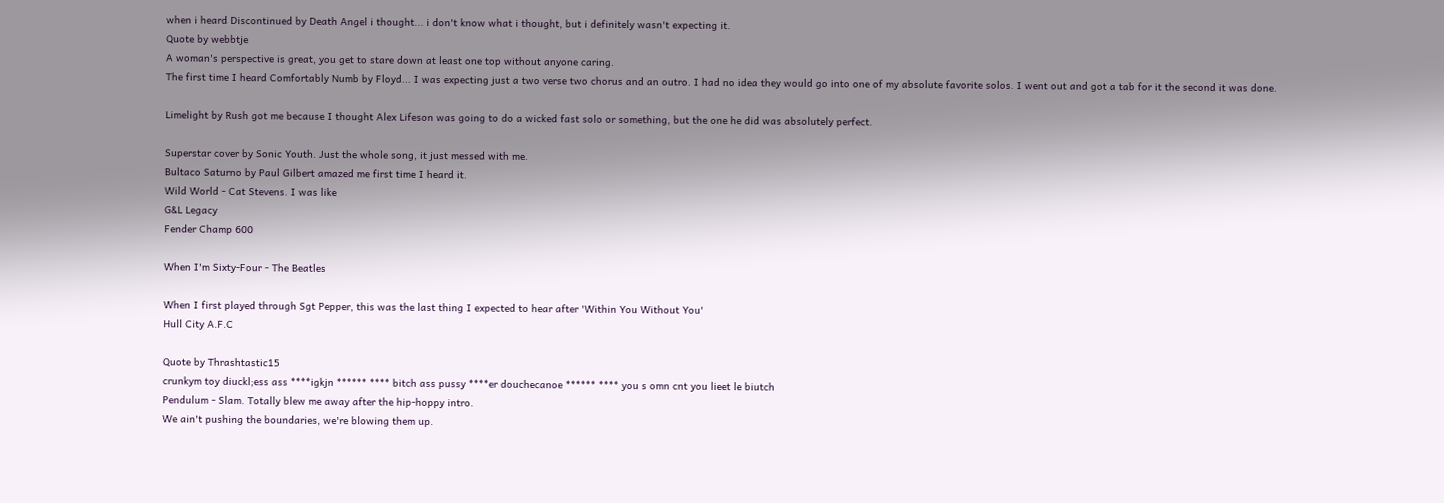when i heard Discontinued by Death Angel i thought... i don't know what i thought, but i definitely wasn't expecting it.
Quote by webbtje
A woman's perspective is great, you get to stare down at least one top without anyone caring.
The first time I heard Comfortably Numb by Floyd... I was expecting just a two verse two chorus and an outro. I had no idea they would go into one of my absolute favorite solos. I went out and got a tab for it the second it was done.

Limelight by Rush got me because I thought Alex Lifeson was going to do a wicked fast solo or something, but the one he did was absolutely perfect.

Superstar cover by Sonic Youth. Just the whole song, it just messed with me.
Bultaco Saturno by Paul Gilbert amazed me first time I heard it.
Wild World - Cat Stevens. I was like
G&L Legacy
Fender Champ 600

When I'm Sixty-Four - The Beatles

When I first played through Sgt Pepper, this was the last thing I expected to hear after 'Within You Without You'
Hull City A.F.C

Quote by Thrashtastic15
crunkym toy diuckl;ess ass ****igkjn ****** **** bitch ass pussy ****er douchecanoe ****** **** you s omn cnt you lieet le biutch
Pendulum - Slam. Totally blew me away after the hip-hoppy intro.
We ain't pushing the boundaries, we're blowing them up.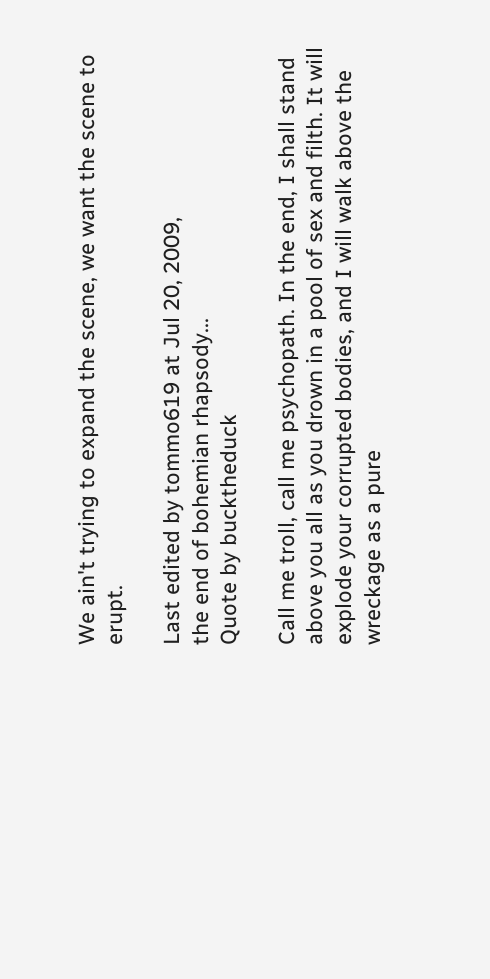We ain't trying to expand the scene, we want the scene to erupt.

Last edited by tommo619 at Jul 20, 2009,
the end of bohemian rhapsody...
Quote by bucktheduck

Call me troll, call me psychopath. In the end, I shall stand above you all as you drown in a pool of sex and filth. It will explode your corrupted bodies, and I will walk above the wreckage as a pure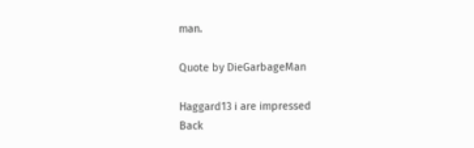man.

Quote by DieGarbageMan

Haggard13 i are impressed
Back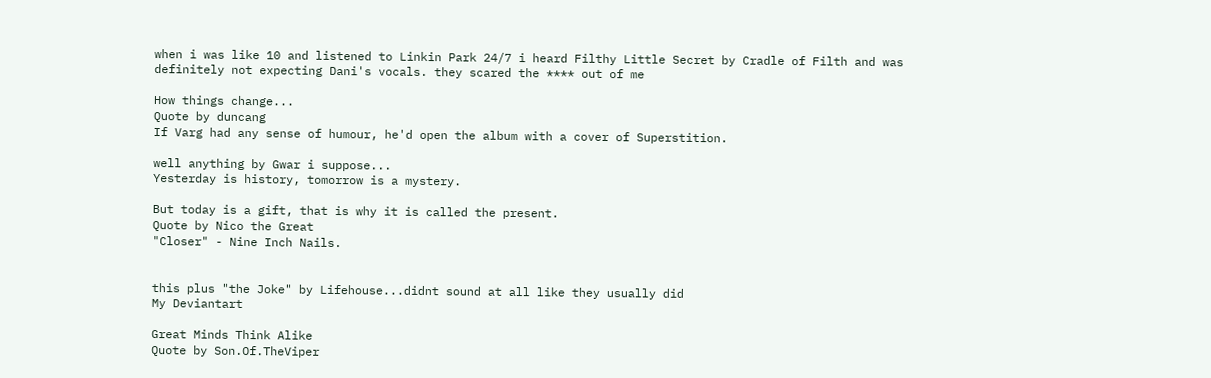when i was like 10 and listened to Linkin Park 24/7 i heard Filthy Little Secret by Cradle of Filth and was definitely not expecting Dani's vocals. they scared the **** out of me

How things change...
Quote by duncang
If Varg had any sense of humour, he'd open the album with a cover of Superstition.

well anything by Gwar i suppose...
Yesterday is history, tomorrow is a mystery.

But today is a gift, that is why it is called the present.
Quote by Nico the Great
"Closer" - Nine Inch Nails.


this plus "the Joke" by Lifehouse...didnt sound at all like they usually did
My Deviantart

Great Minds Think Alike
Quote by Son.Of.TheViper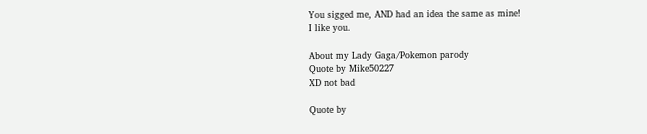You sigged me, AND had an idea the same as mine!
I like you.

About my Lady Gaga/Pokemon parody
Quote by Mike50227
XD not bad

Quote by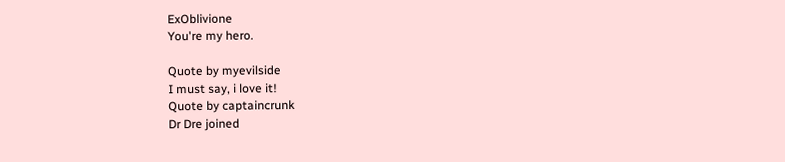ExOblivione
You're my hero.

Quote by myevilside
I must say, i love it!
Quote by captaincrunk
Dr Dre joined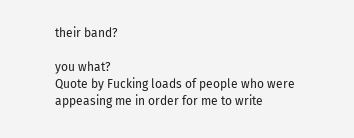their band?

you what?
Quote by Fucking loads of people who were appeasing me in order for me to write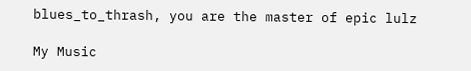blues_to_thrash, you are the master of epic lulz

My Music